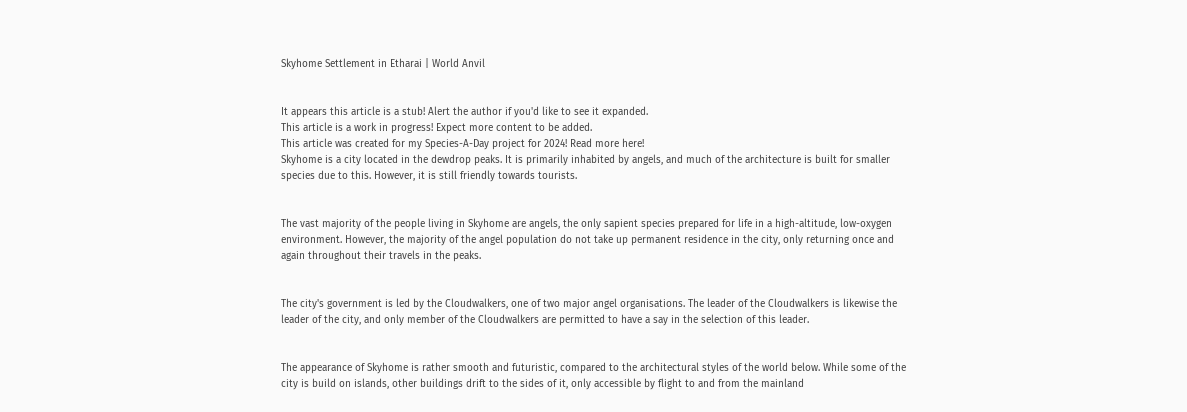Skyhome Settlement in Etharai | World Anvil


It appears this article is a stub! Alert the author if you'd like to see it expanded.
This article is a work in progress! Expect more content to be added.
This article was created for my Species-A-Day project for 2024! Read more here!
Skyhome is a city located in the dewdrop peaks. It is primarily inhabited by angels, and much of the architecture is built for smaller species due to this. However, it is still friendly towards tourists.


The vast majority of the people living in Skyhome are angels, the only sapient species prepared for life in a high-altitude, low-oxygen environment. However, the majority of the angel population do not take up permanent residence in the city, only returning once and again throughout their travels in the peaks.


The city's government is led by the Cloudwalkers, one of two major angel organisations. The leader of the Cloudwalkers is likewise the leader of the city, and only member of the Cloudwalkers are permitted to have a say in the selection of this leader.


The appearance of Skyhome is rather smooth and futuristic, compared to the architectural styles of the world below. While some of the city is build on islands, other buildings drift to the sides of it, only accessible by flight to and from the mainland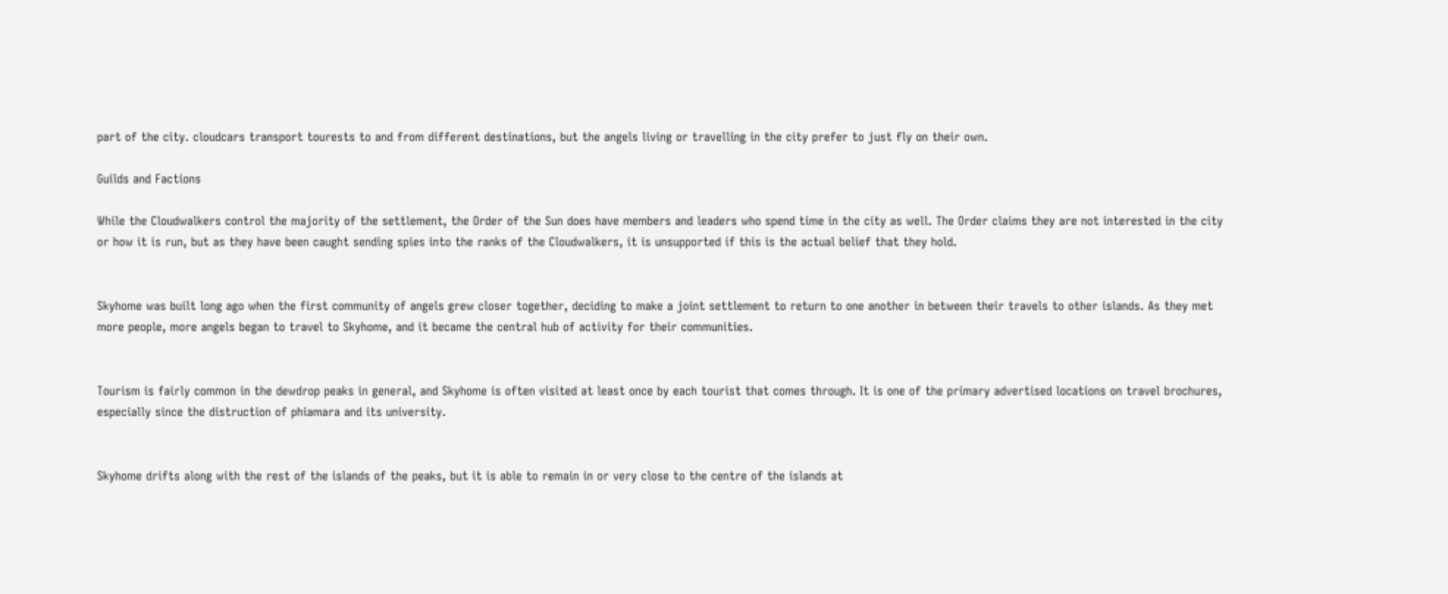part of the city. cloudcars transport tourests to and from different destinations, but the angels living or travelling in the city prefer to just fly on their own.

Guilds and Factions

While the Cloudwalkers control the majority of the settlement, the Order of the Sun does have members and leaders who spend time in the city as well. The Order claims they are not interested in the city or how it is run, but as they have been caught sending spies into the ranks of the Cloudwalkers, it is unsupported if this is the actual belief that they hold.


Skyhome was built long ago when the first community of angels grew closer together, deciding to make a joint settlement to return to one another in between their travels to other islands. As they met more people, more angels began to travel to Skyhome, and it became the central hub of activity for their communities.


Tourism is fairly common in the dewdrop peaks in general, and Skyhome is often visited at least once by each tourist that comes through. It is one of the primary advertised locations on travel brochures, especially since the distruction of phiamara and its university.


Skyhome drifts along with the rest of the islands of the peaks, but it is able to remain in or very close to the centre of the islands at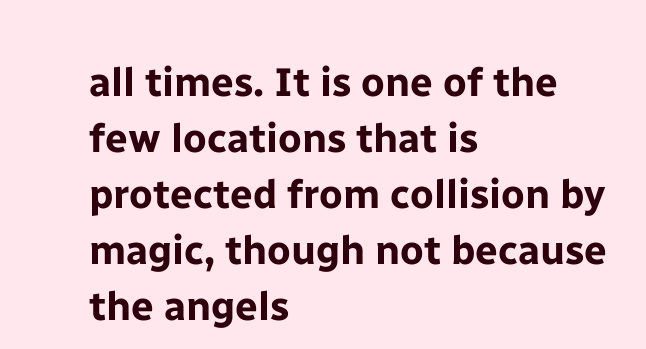all times. It is one of the few locations that is protected from collision by magic, though not because the angels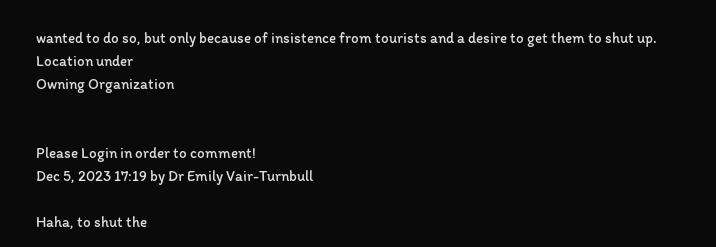wanted to do so, but only because of insistence from tourists and a desire to get them to shut up.
Location under
Owning Organization


Please Login in order to comment!
Dec 5, 2023 17:19 by Dr Emily Vair-Turnbull

Haha, to shut the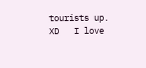tourists up. XD   I love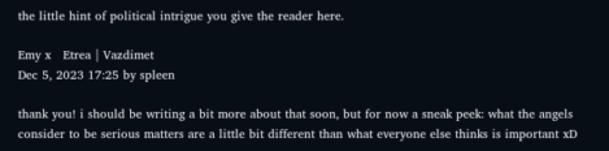the little hint of political intrigue you give the reader here.

Emy x   Etrea | Vazdimet
Dec 5, 2023 17:25 by spleen

thank you! i should be writing a bit more about that soon, but for now a sneak peek: what the angels consider to be serious matters are a little bit different than what everyone else thinks is important xD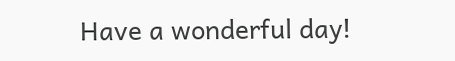Have a wonderful day!